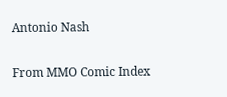Antonio Nash

From MMO Comic Index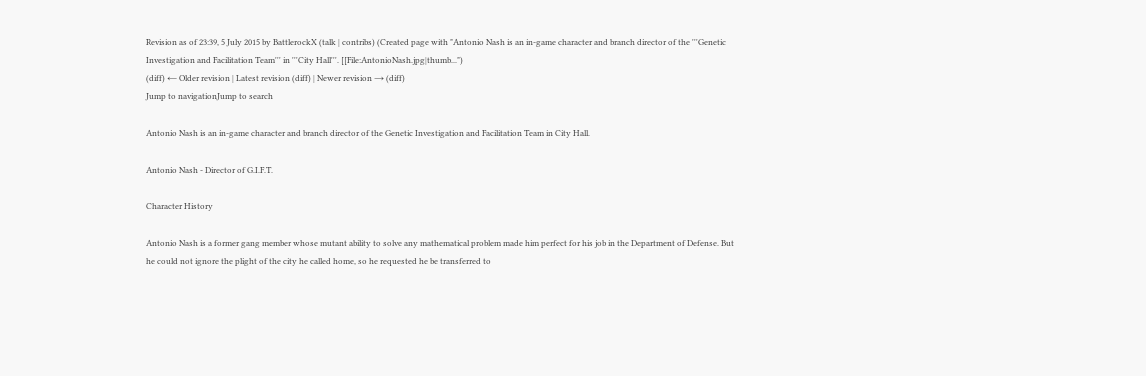Revision as of 23:39, 5 July 2015 by BattlerockX (talk | contribs) (Created page with "Antonio Nash is an in-game character and branch director of the '''Genetic Investigation and Facilitation Team''' in '''City Hall'''. [[File:AntonioNash.jpg|thumb...")
(diff) ← Older revision | Latest revision (diff) | Newer revision → (diff)
Jump to navigationJump to search

Antonio Nash is an in-game character and branch director of the Genetic Investigation and Facilitation Team in City Hall.

Antonio Nash - Director of G.I.F.T.

Character History

Antonio Nash is a former gang member whose mutant ability to solve any mathematical problem made him perfect for his job in the Department of Defense. But he could not ignore the plight of the city he called home, so he requested he be transferred to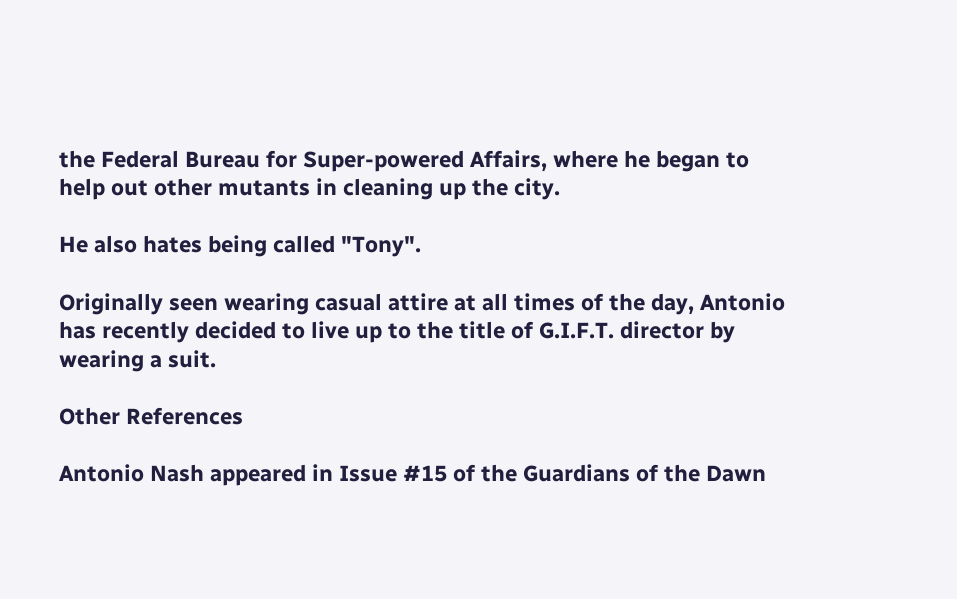the Federal Bureau for Super-powered Affairs, where he began to help out other mutants in cleaning up the city.

He also hates being called "Tony".

Originally seen wearing casual attire at all times of the day, Antonio has recently decided to live up to the title of G.I.F.T. director by wearing a suit.

Other References

Antonio Nash appeared in Issue #15 of the Guardians of the Dawn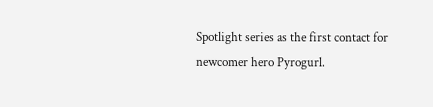Spotlight series as the first contact for newcomer hero Pyrogurl.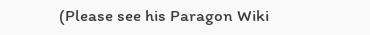(Please see his Paragon Wiki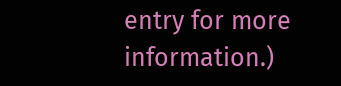entry for more information.)